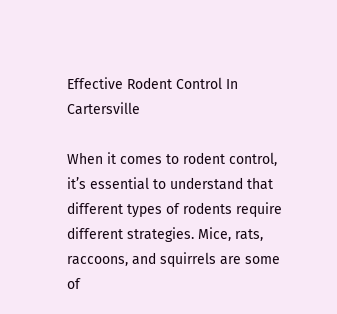Effective Rodent Control In Cartersville

When it comes to rodent control, it’s essential to understand that different types of rodents require different strategies. Mice, rats, raccoons, and squirrels are some of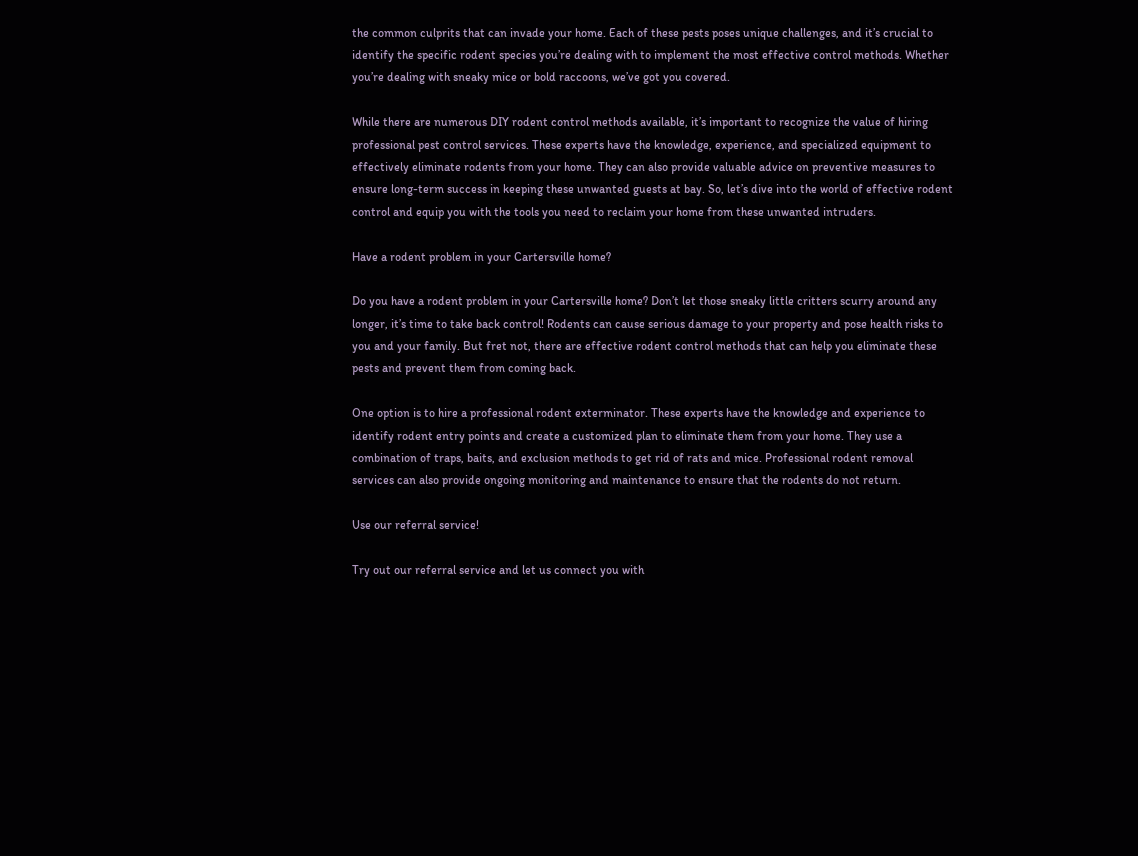the common culprits that can invade your home. Each of these pests poses unique challenges, and it’s crucial to identify the specific rodent species you’re dealing with to implement the most effective control methods. Whether you’re dealing with sneaky mice or bold raccoons, we’ve got you covered.

While there are numerous DIY rodent control methods available, it’s important to recognize the value of hiring professional pest control services. These experts have the knowledge, experience, and specialized equipment to effectively eliminate rodents from your home. They can also provide valuable advice on preventive measures to ensure long-term success in keeping these unwanted guests at bay. So, let’s dive into the world of effective rodent control and equip you with the tools you need to reclaim your home from these unwanted intruders.

Have a rodent problem in your Cartersville home?

Do you have a rodent problem in your Cartersville home? Don’t let those sneaky little critters scurry around any longer, it’s time to take back control! Rodents can cause serious damage to your property and pose health risks to you and your family. But fret not, there are effective rodent control methods that can help you eliminate these pests and prevent them from coming back.

One option is to hire a professional rodent exterminator. These experts have the knowledge and experience to identify rodent entry points and create a customized plan to eliminate them from your home. They use a combination of traps, baits, and exclusion methods to get rid of rats and mice. Professional rodent removal services can also provide ongoing monitoring and maintenance to ensure that the rodents do not return.

Use our referral service!

Try out our referral service and let us connect you with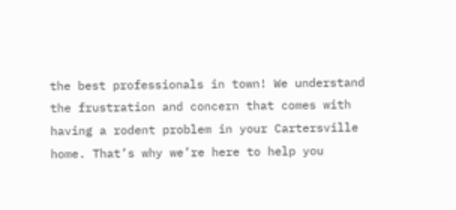the best professionals in town! We understand the frustration and concern that comes with having a rodent problem in your Cartersville home. That’s why we’re here to help you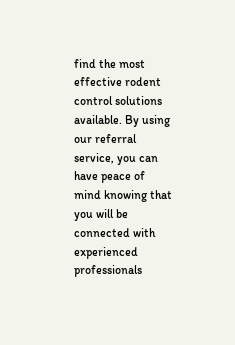find the most effective rodent control solutions available. By using our referral service, you can have peace of mind knowing that you will be connected with experienced professionals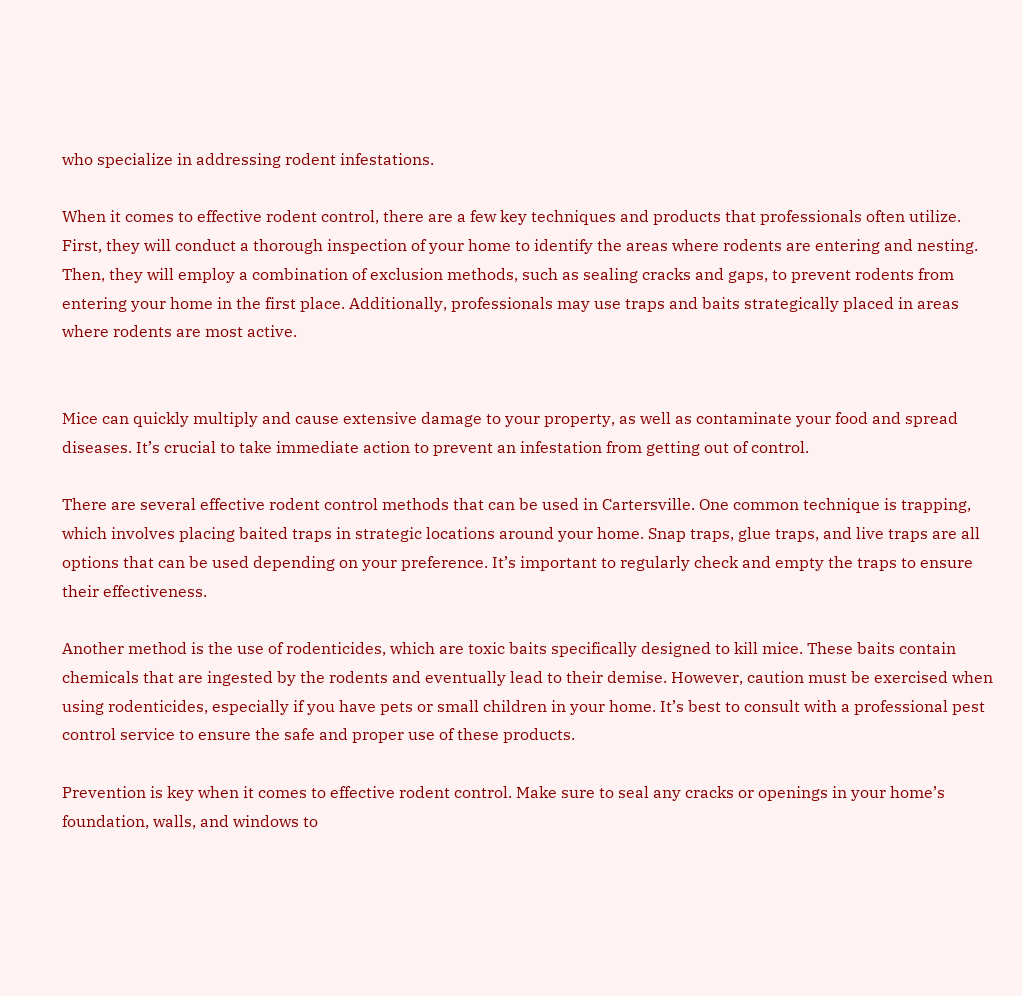who specialize in addressing rodent infestations.

When it comes to effective rodent control, there are a few key techniques and products that professionals often utilize. First, they will conduct a thorough inspection of your home to identify the areas where rodents are entering and nesting. Then, they will employ a combination of exclusion methods, such as sealing cracks and gaps, to prevent rodents from entering your home in the first place. Additionally, professionals may use traps and baits strategically placed in areas where rodents are most active.


Mice can quickly multiply and cause extensive damage to your property, as well as contaminate your food and spread diseases. It’s crucial to take immediate action to prevent an infestation from getting out of control.

There are several effective rodent control methods that can be used in Cartersville. One common technique is trapping, which involves placing baited traps in strategic locations around your home. Snap traps, glue traps, and live traps are all options that can be used depending on your preference. It’s important to regularly check and empty the traps to ensure their effectiveness.

Another method is the use of rodenticides, which are toxic baits specifically designed to kill mice. These baits contain chemicals that are ingested by the rodents and eventually lead to their demise. However, caution must be exercised when using rodenticides, especially if you have pets or small children in your home. It’s best to consult with a professional pest control service to ensure the safe and proper use of these products.

Prevention is key when it comes to effective rodent control. Make sure to seal any cracks or openings in your home’s foundation, walls, and windows to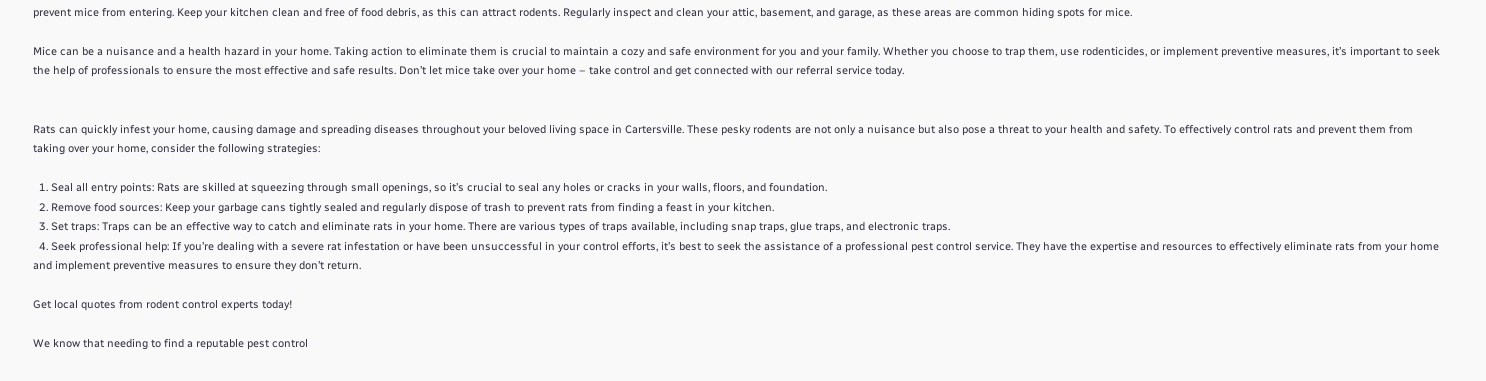prevent mice from entering. Keep your kitchen clean and free of food debris, as this can attract rodents. Regularly inspect and clean your attic, basement, and garage, as these areas are common hiding spots for mice.

Mice can be a nuisance and a health hazard in your home. Taking action to eliminate them is crucial to maintain a cozy and safe environment for you and your family. Whether you choose to trap them, use rodenticides, or implement preventive measures, it’s important to seek the help of professionals to ensure the most effective and safe results. Don’t let mice take over your home – take control and get connected with our referral service today.


Rats can quickly infest your home, causing damage and spreading diseases throughout your beloved living space in Cartersville. These pesky rodents are not only a nuisance but also pose a threat to your health and safety. To effectively control rats and prevent them from taking over your home, consider the following strategies:

  1. Seal all entry points: Rats are skilled at squeezing through small openings, so it’s crucial to seal any holes or cracks in your walls, floors, and foundation.
  2. Remove food sources: Keep your garbage cans tightly sealed and regularly dispose of trash to prevent rats from finding a feast in your kitchen.
  3. Set traps: Traps can be an effective way to catch and eliminate rats in your home. There are various types of traps available, including snap traps, glue traps, and electronic traps.
  4. Seek professional help: If you’re dealing with a severe rat infestation or have been unsuccessful in your control efforts, it’s best to seek the assistance of a professional pest control service. They have the expertise and resources to effectively eliminate rats from your home and implement preventive measures to ensure they don’t return.

Get local quotes from rodent control experts today!

We know that needing to find a reputable pest control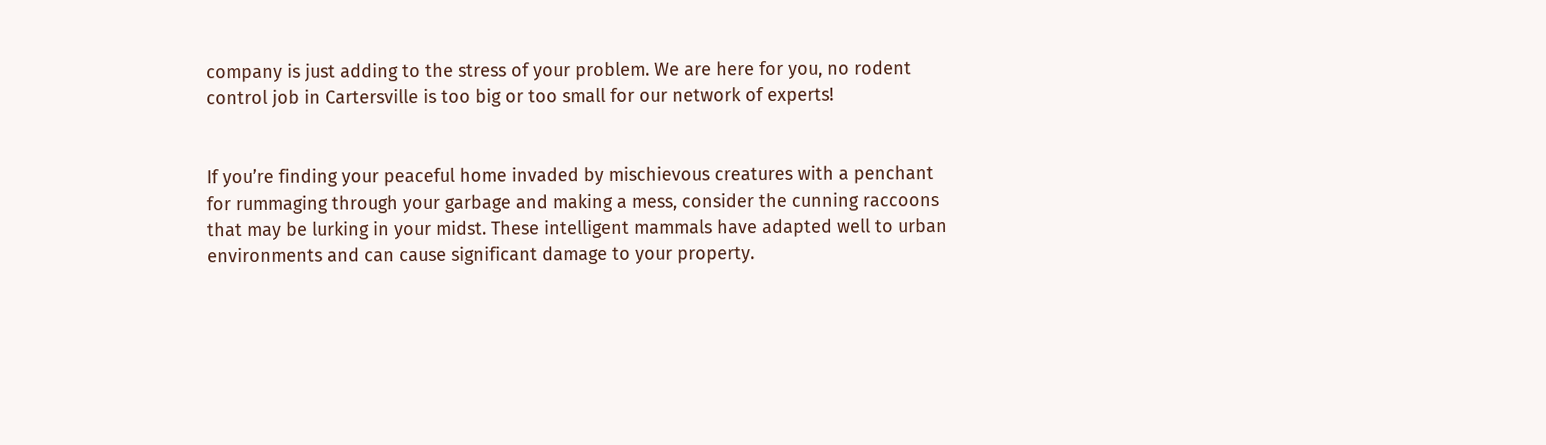company is just adding to the stress of your problem. We are here for you, no rodent control job in Cartersville is too big or too small for our network of experts!


If you’re finding your peaceful home invaded by mischievous creatures with a penchant for rummaging through your garbage and making a mess, consider the cunning raccoons that may be lurking in your midst. These intelligent mammals have adapted well to urban environments and can cause significant damage to your property.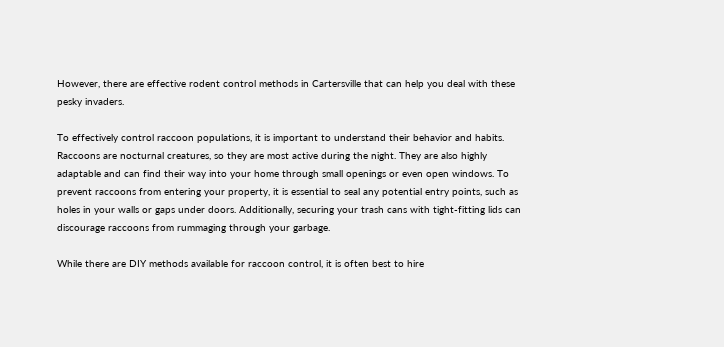However, there are effective rodent control methods in Cartersville that can help you deal with these pesky invaders.

To effectively control raccoon populations, it is important to understand their behavior and habits. Raccoons are nocturnal creatures, so they are most active during the night. They are also highly adaptable and can find their way into your home through small openings or even open windows. To prevent raccoons from entering your property, it is essential to seal any potential entry points, such as holes in your walls or gaps under doors. Additionally, securing your trash cans with tight-fitting lids can discourage raccoons from rummaging through your garbage.

While there are DIY methods available for raccoon control, it is often best to hire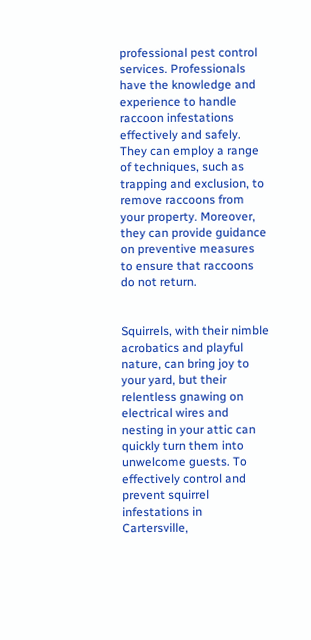professional pest control services. Professionals have the knowledge and experience to handle raccoon infestations effectively and safely. They can employ a range of techniques, such as trapping and exclusion, to remove raccoons from your property. Moreover, they can provide guidance on preventive measures to ensure that raccoons do not return.


Squirrels, with their nimble acrobatics and playful nature, can bring joy to your yard, but their relentless gnawing on electrical wires and nesting in your attic can quickly turn them into unwelcome guests. To effectively control and prevent squirrel infestations in Cartersville,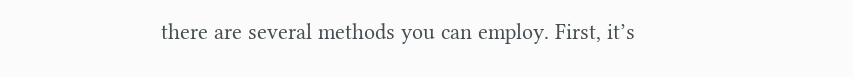there are several methods you can employ. First, it’s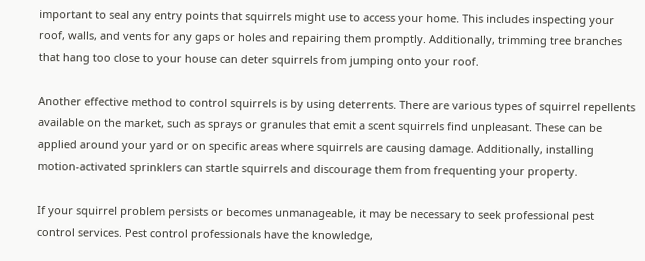important to seal any entry points that squirrels might use to access your home. This includes inspecting your roof, walls, and vents for any gaps or holes and repairing them promptly. Additionally, trimming tree branches that hang too close to your house can deter squirrels from jumping onto your roof.

Another effective method to control squirrels is by using deterrents. There are various types of squirrel repellents available on the market, such as sprays or granules that emit a scent squirrels find unpleasant. These can be applied around your yard or on specific areas where squirrels are causing damage. Additionally, installing motion-activated sprinklers can startle squirrels and discourage them from frequenting your property.

If your squirrel problem persists or becomes unmanageable, it may be necessary to seek professional pest control services. Pest control professionals have the knowledge,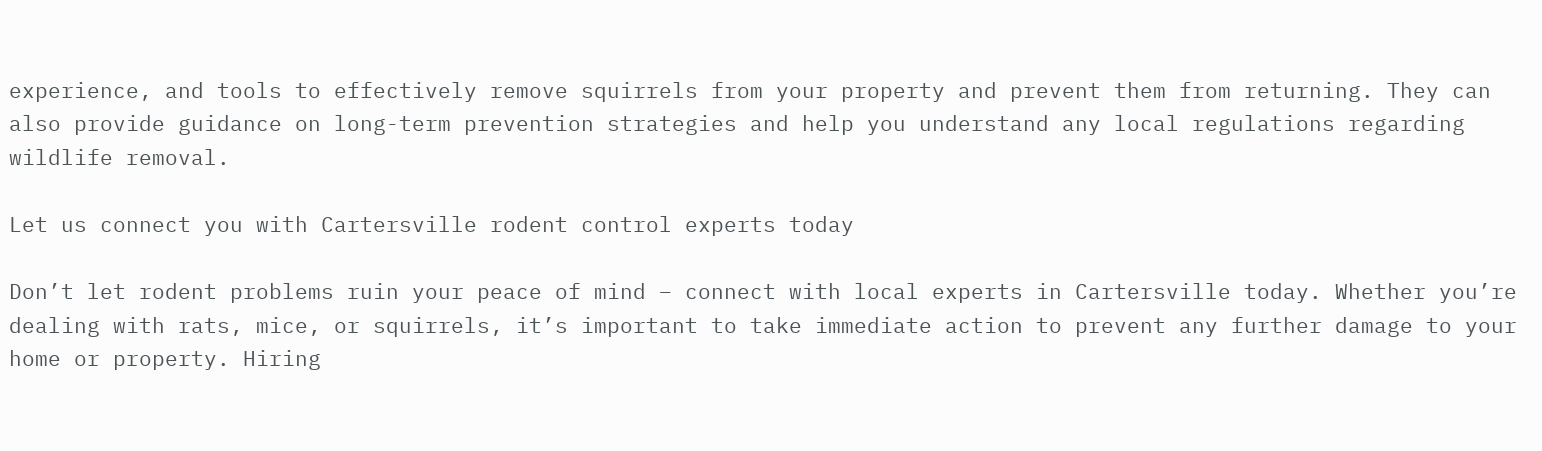experience, and tools to effectively remove squirrels from your property and prevent them from returning. They can also provide guidance on long-term prevention strategies and help you understand any local regulations regarding wildlife removal.

Let us connect you with Cartersville rodent control experts today

Don’t let rodent problems ruin your peace of mind – connect with local experts in Cartersville today. Whether you’re dealing with rats, mice, or squirrels, it’s important to take immediate action to prevent any further damage to your home or property. Hiring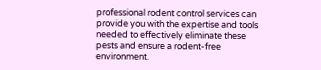professional rodent control services can provide you with the expertise and tools needed to effectively eliminate these pests and ensure a rodent-free environment.